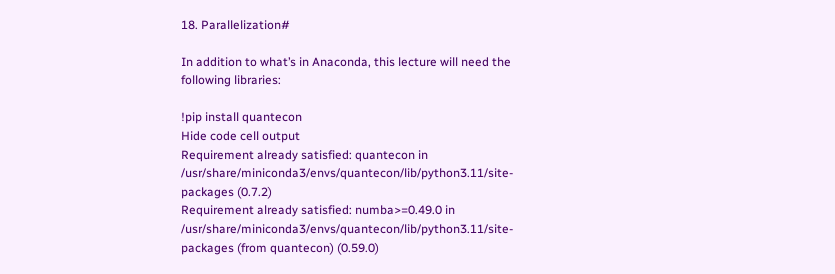18. Parallelization#

In addition to what’s in Anaconda, this lecture will need the following libraries:

!pip install quantecon
Hide code cell output
Requirement already satisfied: quantecon in /usr/share/miniconda3/envs/quantecon/lib/python3.11/site-packages (0.7.2)
Requirement already satisfied: numba>=0.49.0 in /usr/share/miniconda3/envs/quantecon/lib/python3.11/site-packages (from quantecon) (0.59.0)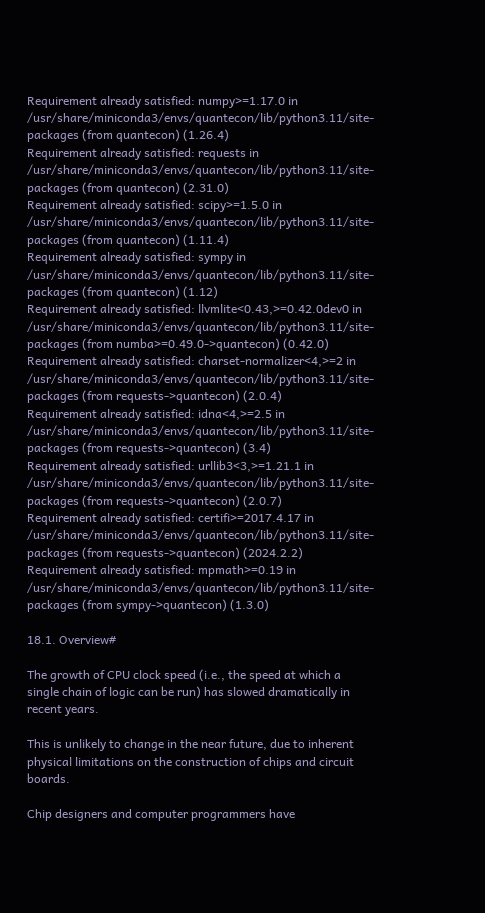Requirement already satisfied: numpy>=1.17.0 in /usr/share/miniconda3/envs/quantecon/lib/python3.11/site-packages (from quantecon) (1.26.4)
Requirement already satisfied: requests in /usr/share/miniconda3/envs/quantecon/lib/python3.11/site-packages (from quantecon) (2.31.0)
Requirement already satisfied: scipy>=1.5.0 in /usr/share/miniconda3/envs/quantecon/lib/python3.11/site-packages (from quantecon) (1.11.4)
Requirement already satisfied: sympy in /usr/share/miniconda3/envs/quantecon/lib/python3.11/site-packages (from quantecon) (1.12)
Requirement already satisfied: llvmlite<0.43,>=0.42.0dev0 in /usr/share/miniconda3/envs/quantecon/lib/python3.11/site-packages (from numba>=0.49.0->quantecon) (0.42.0)
Requirement already satisfied: charset-normalizer<4,>=2 in /usr/share/miniconda3/envs/quantecon/lib/python3.11/site-packages (from requests->quantecon) (2.0.4)
Requirement already satisfied: idna<4,>=2.5 in /usr/share/miniconda3/envs/quantecon/lib/python3.11/site-packages (from requests->quantecon) (3.4)
Requirement already satisfied: urllib3<3,>=1.21.1 in /usr/share/miniconda3/envs/quantecon/lib/python3.11/site-packages (from requests->quantecon) (2.0.7)
Requirement already satisfied: certifi>=2017.4.17 in /usr/share/miniconda3/envs/quantecon/lib/python3.11/site-packages (from requests->quantecon) (2024.2.2)
Requirement already satisfied: mpmath>=0.19 in /usr/share/miniconda3/envs/quantecon/lib/python3.11/site-packages (from sympy->quantecon) (1.3.0)

18.1. Overview#

The growth of CPU clock speed (i.e., the speed at which a single chain of logic can be run) has slowed dramatically in recent years.

This is unlikely to change in the near future, due to inherent physical limitations on the construction of chips and circuit boards.

Chip designers and computer programmers have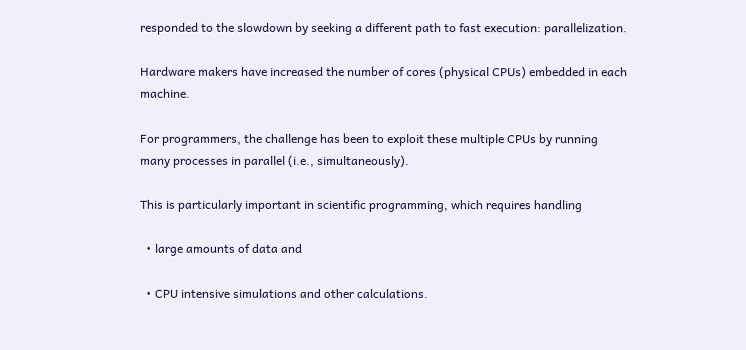responded to the slowdown by seeking a different path to fast execution: parallelization.

Hardware makers have increased the number of cores (physical CPUs) embedded in each machine.

For programmers, the challenge has been to exploit these multiple CPUs by running many processes in parallel (i.e., simultaneously).

This is particularly important in scientific programming, which requires handling

  • large amounts of data and

  • CPU intensive simulations and other calculations.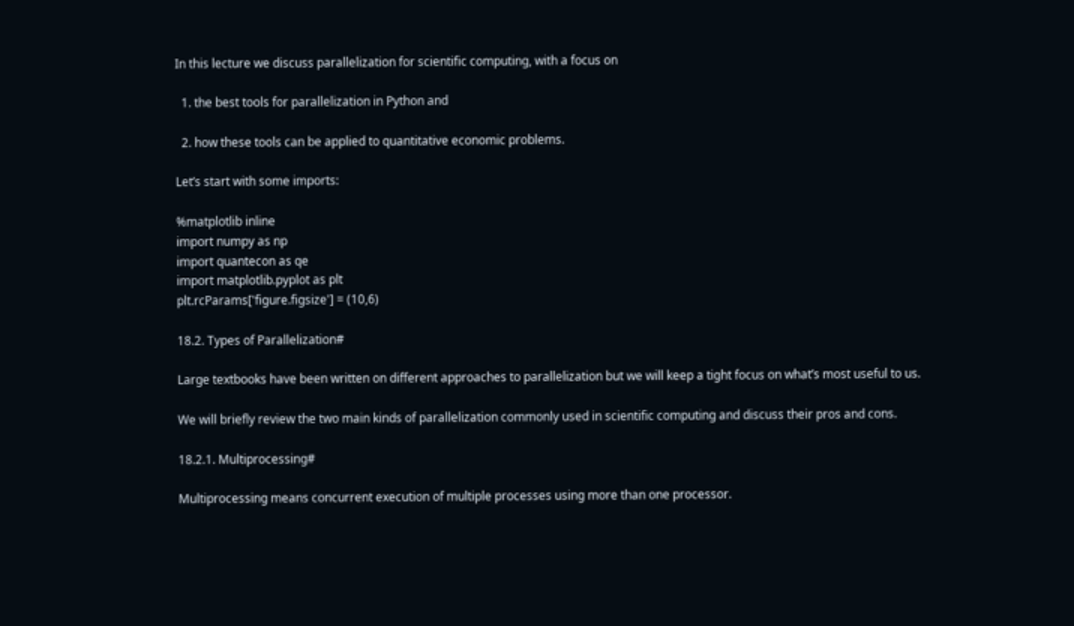In this lecture we discuss parallelization for scientific computing, with a focus on

  1. the best tools for parallelization in Python and

  2. how these tools can be applied to quantitative economic problems.

Let’s start with some imports:

%matplotlib inline
import numpy as np
import quantecon as qe
import matplotlib.pyplot as plt
plt.rcParams['figure.figsize'] = (10,6)

18.2. Types of Parallelization#

Large textbooks have been written on different approaches to parallelization but we will keep a tight focus on what’s most useful to us.

We will briefly review the two main kinds of parallelization commonly used in scientific computing and discuss their pros and cons.

18.2.1. Multiprocessing#

Multiprocessing means concurrent execution of multiple processes using more than one processor.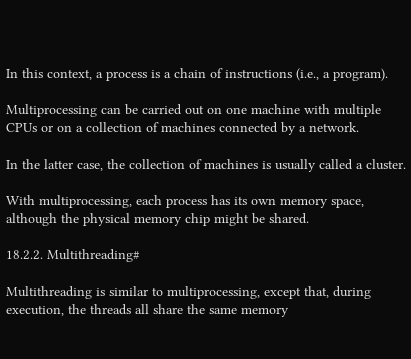In this context, a process is a chain of instructions (i.e., a program).

Multiprocessing can be carried out on one machine with multiple CPUs or on a collection of machines connected by a network.

In the latter case, the collection of machines is usually called a cluster.

With multiprocessing, each process has its own memory space, although the physical memory chip might be shared.

18.2.2. Multithreading#

Multithreading is similar to multiprocessing, except that, during execution, the threads all share the same memory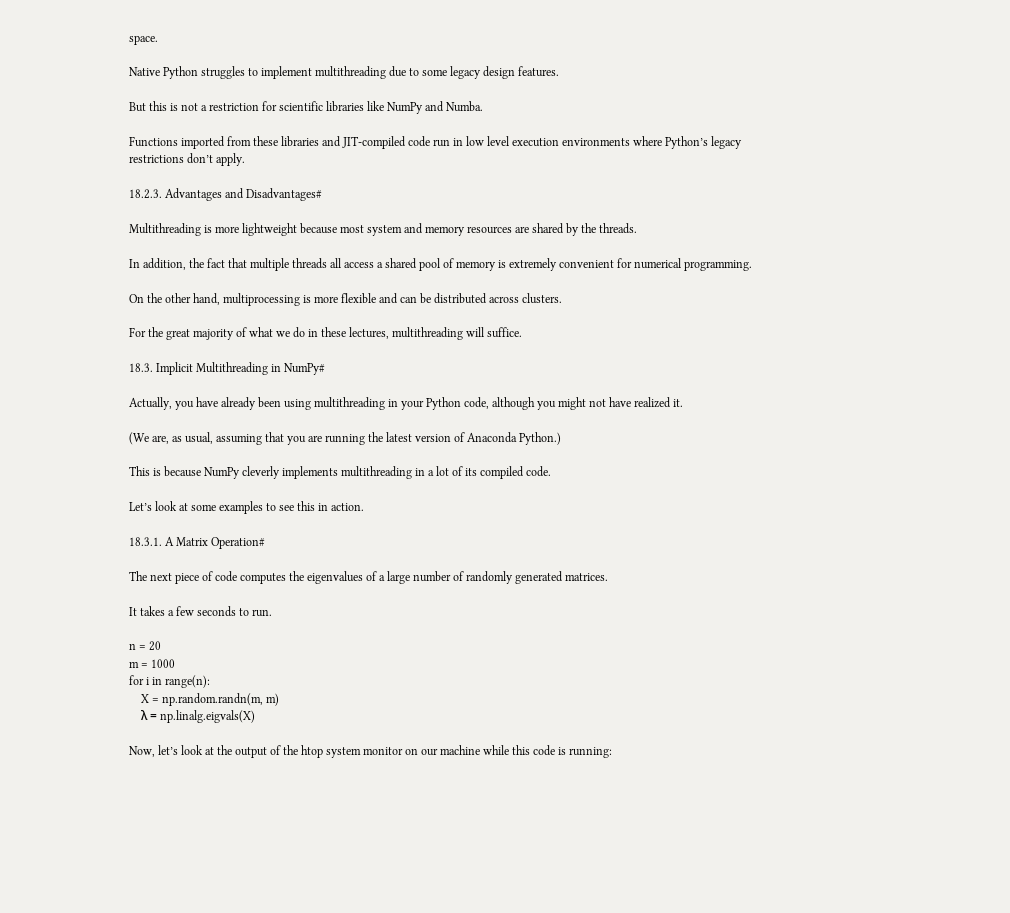space.

Native Python struggles to implement multithreading due to some legacy design features.

But this is not a restriction for scientific libraries like NumPy and Numba.

Functions imported from these libraries and JIT-compiled code run in low level execution environments where Python’s legacy restrictions don’t apply.

18.2.3. Advantages and Disadvantages#

Multithreading is more lightweight because most system and memory resources are shared by the threads.

In addition, the fact that multiple threads all access a shared pool of memory is extremely convenient for numerical programming.

On the other hand, multiprocessing is more flexible and can be distributed across clusters.

For the great majority of what we do in these lectures, multithreading will suffice.

18.3. Implicit Multithreading in NumPy#

Actually, you have already been using multithreading in your Python code, although you might not have realized it.

(We are, as usual, assuming that you are running the latest version of Anaconda Python.)

This is because NumPy cleverly implements multithreading in a lot of its compiled code.

Let’s look at some examples to see this in action.

18.3.1. A Matrix Operation#

The next piece of code computes the eigenvalues of a large number of randomly generated matrices.

It takes a few seconds to run.

n = 20
m = 1000
for i in range(n):
    X = np.random.randn(m, m)
    λ = np.linalg.eigvals(X)

Now, let’s look at the output of the htop system monitor on our machine while this code is running: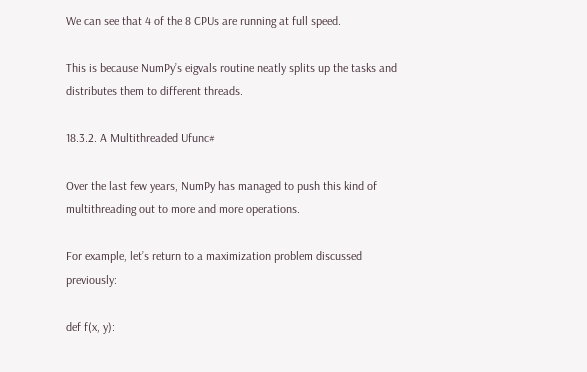We can see that 4 of the 8 CPUs are running at full speed.

This is because NumPy’s eigvals routine neatly splits up the tasks and distributes them to different threads.

18.3.2. A Multithreaded Ufunc#

Over the last few years, NumPy has managed to push this kind of multithreading out to more and more operations.

For example, let’s return to a maximization problem discussed previously:

def f(x, y):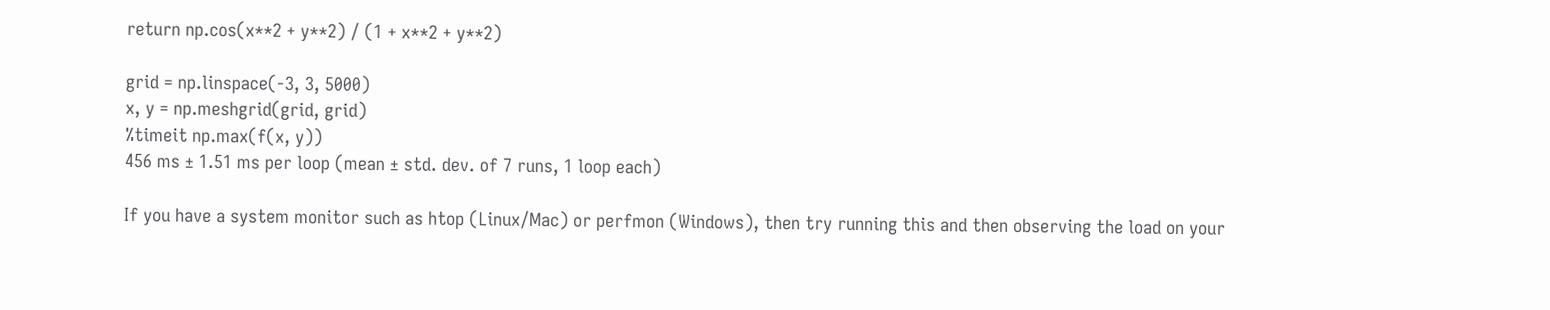return np.cos(x**2 + y**2) / (1 + x**2 + y**2)

grid = np.linspace(-3, 3, 5000)
x, y = np.meshgrid(grid, grid)
%timeit np.max(f(x, y))
456 ms ± 1.51 ms per loop (mean ± std. dev. of 7 runs, 1 loop each)

If you have a system monitor such as htop (Linux/Mac) or perfmon (Windows), then try running this and then observing the load on your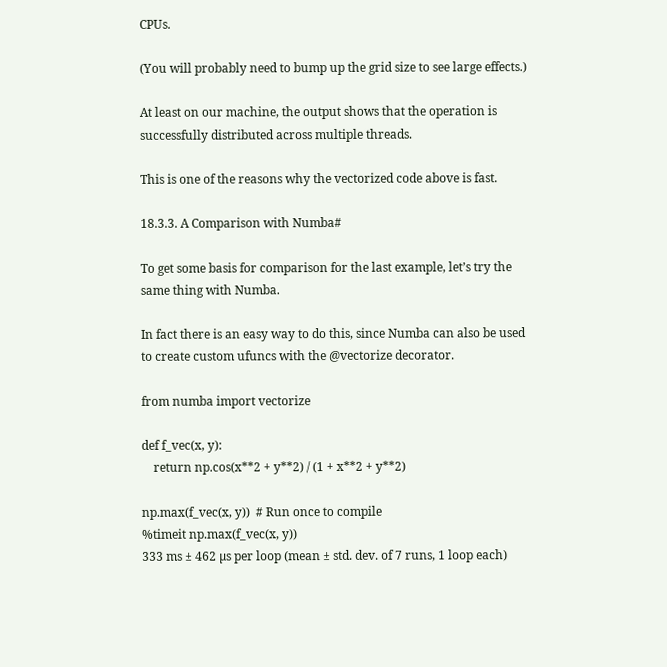CPUs.

(You will probably need to bump up the grid size to see large effects.)

At least on our machine, the output shows that the operation is successfully distributed across multiple threads.

This is one of the reasons why the vectorized code above is fast.

18.3.3. A Comparison with Numba#

To get some basis for comparison for the last example, let’s try the same thing with Numba.

In fact there is an easy way to do this, since Numba can also be used to create custom ufuncs with the @vectorize decorator.

from numba import vectorize

def f_vec(x, y):
    return np.cos(x**2 + y**2) / (1 + x**2 + y**2)

np.max(f_vec(x, y))  # Run once to compile
%timeit np.max(f_vec(x, y))
333 ms ± 462 µs per loop (mean ± std. dev. of 7 runs, 1 loop each)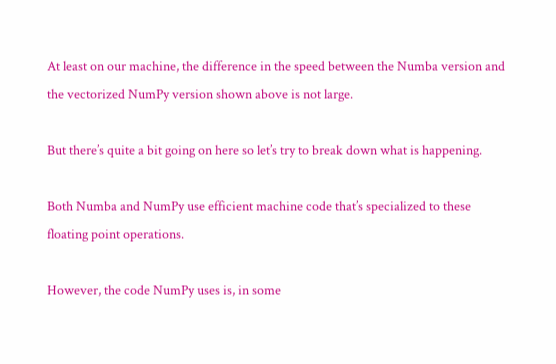At least on our machine, the difference in the speed between the Numba version and the vectorized NumPy version shown above is not large.

But there’s quite a bit going on here so let’s try to break down what is happening.

Both Numba and NumPy use efficient machine code that’s specialized to these floating point operations.

However, the code NumPy uses is, in some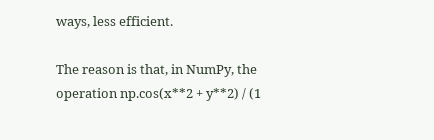ways, less efficient.

The reason is that, in NumPy, the operation np.cos(x**2 + y**2) / (1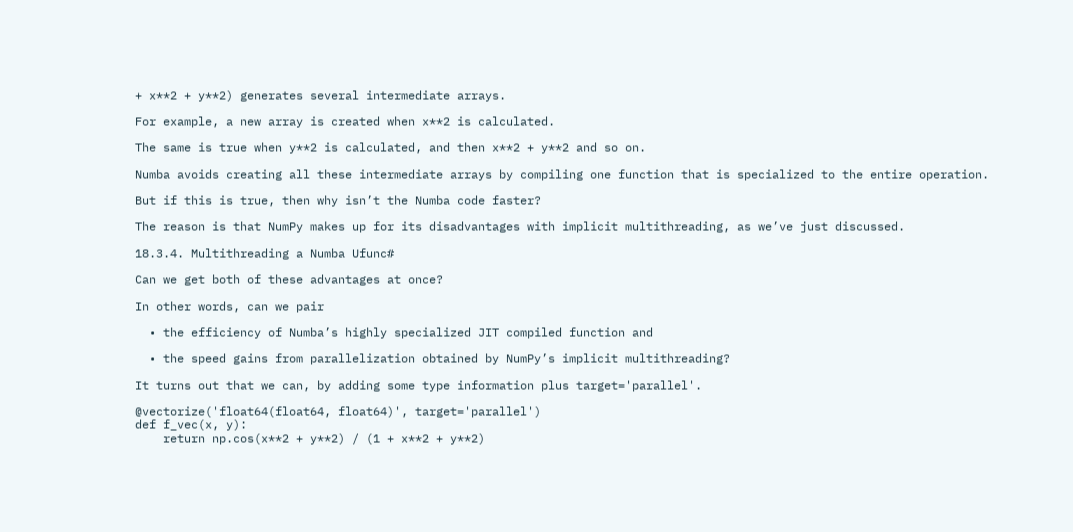+ x**2 + y**2) generates several intermediate arrays.

For example, a new array is created when x**2 is calculated.

The same is true when y**2 is calculated, and then x**2 + y**2 and so on.

Numba avoids creating all these intermediate arrays by compiling one function that is specialized to the entire operation.

But if this is true, then why isn’t the Numba code faster?

The reason is that NumPy makes up for its disadvantages with implicit multithreading, as we’ve just discussed.

18.3.4. Multithreading a Numba Ufunc#

Can we get both of these advantages at once?

In other words, can we pair

  • the efficiency of Numba’s highly specialized JIT compiled function and

  • the speed gains from parallelization obtained by NumPy’s implicit multithreading?

It turns out that we can, by adding some type information plus target='parallel'.

@vectorize('float64(float64, float64)', target='parallel')
def f_vec(x, y):
    return np.cos(x**2 + y**2) / (1 + x**2 + y**2)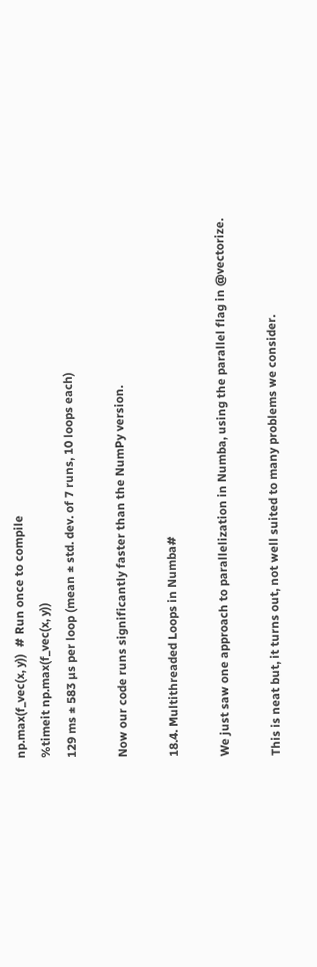np.max(f_vec(x, y))  # Run once to compile
%timeit np.max(f_vec(x, y))
129 ms ± 583 µs per loop (mean ± std. dev. of 7 runs, 10 loops each)

Now our code runs significantly faster than the NumPy version.

18.4. Multithreaded Loops in Numba#

We just saw one approach to parallelization in Numba, using the parallel flag in @vectorize.

This is neat but, it turns out, not well suited to many problems we consider.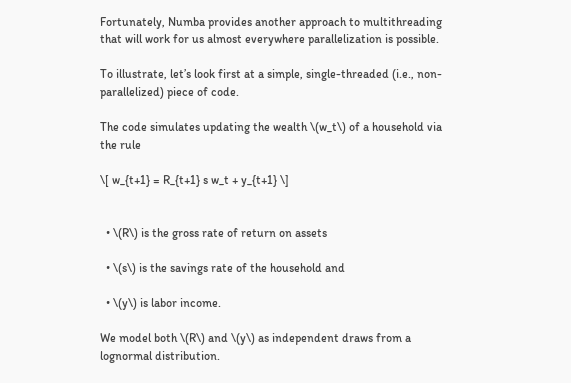Fortunately, Numba provides another approach to multithreading that will work for us almost everywhere parallelization is possible.

To illustrate, let’s look first at a simple, single-threaded (i.e., non-parallelized) piece of code.

The code simulates updating the wealth \(w_t\) of a household via the rule

\[ w_{t+1} = R_{t+1} s w_t + y_{t+1} \]


  • \(R\) is the gross rate of return on assets

  • \(s\) is the savings rate of the household and

  • \(y\) is labor income.

We model both \(R\) and \(y\) as independent draws from a lognormal distribution.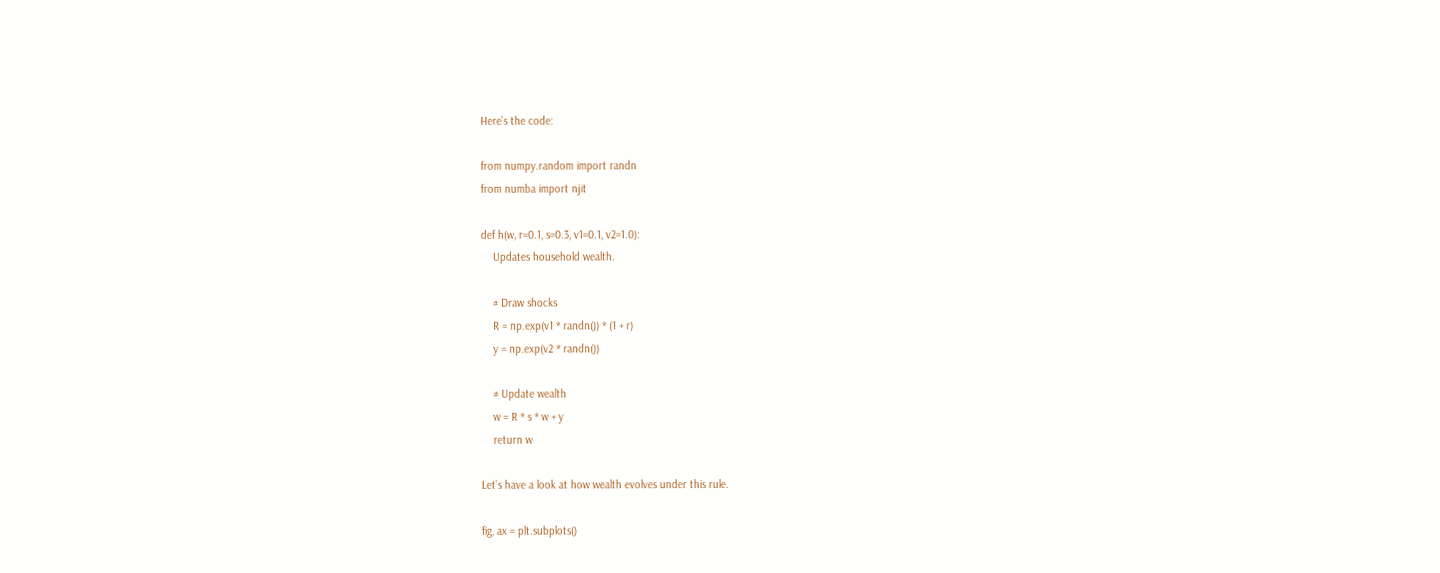Here’s the code:

from numpy.random import randn
from numba import njit

def h(w, r=0.1, s=0.3, v1=0.1, v2=1.0):
    Updates household wealth.

    # Draw shocks
    R = np.exp(v1 * randn()) * (1 + r)
    y = np.exp(v2 * randn())

    # Update wealth
    w = R * s * w + y
    return w

Let’s have a look at how wealth evolves under this rule.

fig, ax = plt.subplots()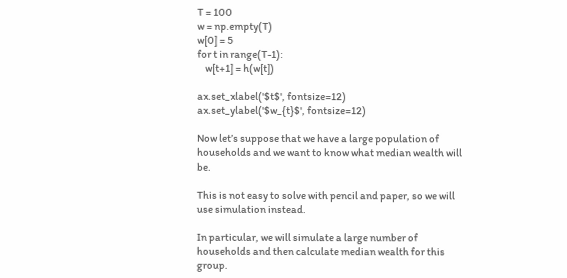T = 100
w = np.empty(T)
w[0] = 5
for t in range(T-1):
    w[t+1] = h(w[t])

ax.set_xlabel('$t$', fontsize=12)
ax.set_ylabel('$w_{t}$', fontsize=12)

Now let’s suppose that we have a large population of households and we want to know what median wealth will be.

This is not easy to solve with pencil and paper, so we will use simulation instead.

In particular, we will simulate a large number of households and then calculate median wealth for this group.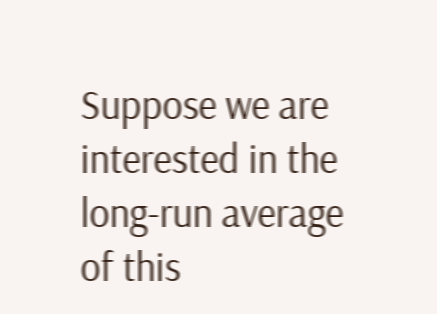Suppose we are interested in the long-run average of this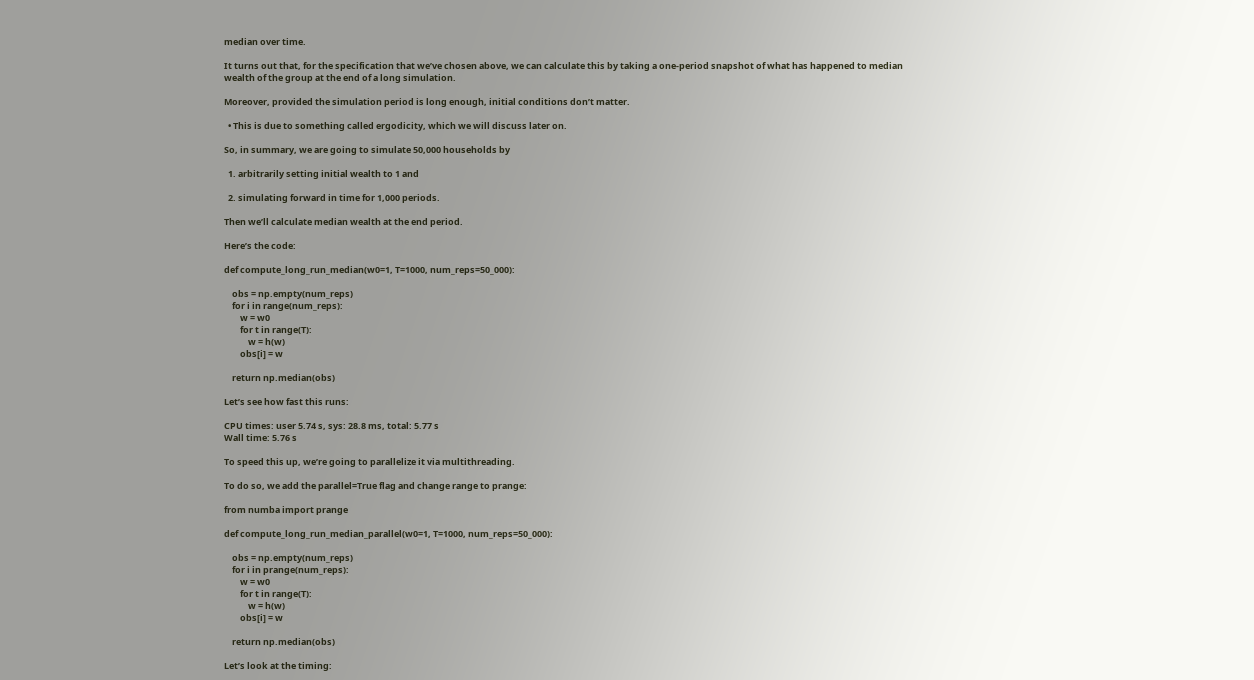median over time.

It turns out that, for the specification that we’ve chosen above, we can calculate this by taking a one-period snapshot of what has happened to median wealth of the group at the end of a long simulation.

Moreover, provided the simulation period is long enough, initial conditions don’t matter.

  • This is due to something called ergodicity, which we will discuss later on.

So, in summary, we are going to simulate 50,000 households by

  1. arbitrarily setting initial wealth to 1 and

  2. simulating forward in time for 1,000 periods.

Then we’ll calculate median wealth at the end period.

Here’s the code:

def compute_long_run_median(w0=1, T=1000, num_reps=50_000):

    obs = np.empty(num_reps)
    for i in range(num_reps):
        w = w0
        for t in range(T):
            w = h(w)
        obs[i] = w

    return np.median(obs)

Let’s see how fast this runs:

CPU times: user 5.74 s, sys: 28.8 ms, total: 5.77 s
Wall time: 5.76 s

To speed this up, we’re going to parallelize it via multithreading.

To do so, we add the parallel=True flag and change range to prange:

from numba import prange

def compute_long_run_median_parallel(w0=1, T=1000, num_reps=50_000):

    obs = np.empty(num_reps)
    for i in prange(num_reps):
        w = w0
        for t in range(T):
            w = h(w)
        obs[i] = w

    return np.median(obs)

Let’s look at the timing: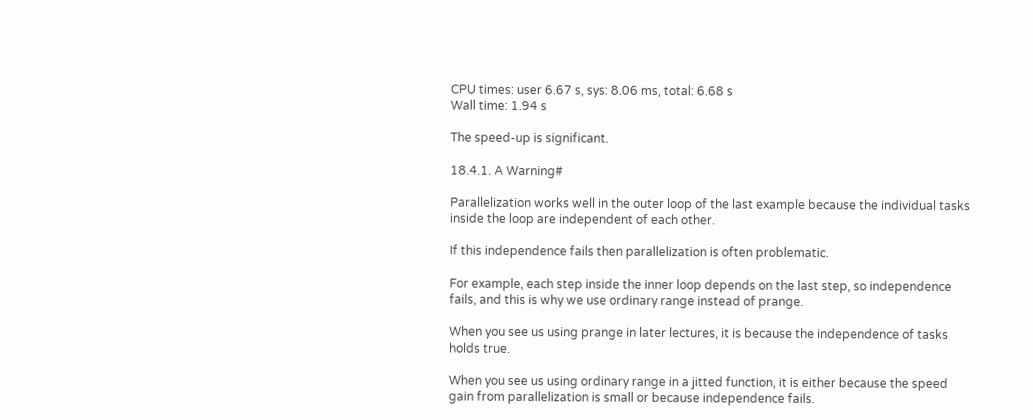CPU times: user 6.67 s, sys: 8.06 ms, total: 6.68 s
Wall time: 1.94 s

The speed-up is significant.

18.4.1. A Warning#

Parallelization works well in the outer loop of the last example because the individual tasks inside the loop are independent of each other.

If this independence fails then parallelization is often problematic.

For example, each step inside the inner loop depends on the last step, so independence fails, and this is why we use ordinary range instead of prange.

When you see us using prange in later lectures, it is because the independence of tasks holds true.

When you see us using ordinary range in a jitted function, it is either because the speed gain from parallelization is small or because independence fails.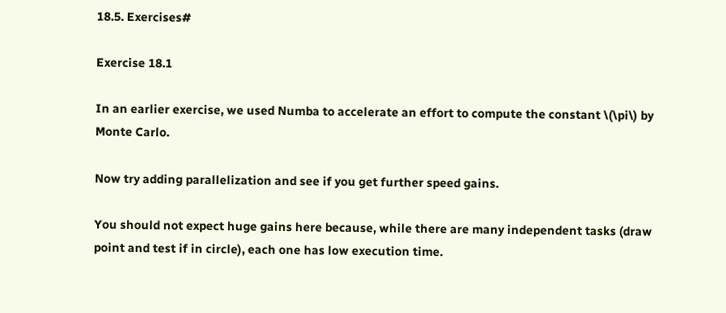18.5. Exercises#

Exercise 18.1

In an earlier exercise, we used Numba to accelerate an effort to compute the constant \(\pi\) by Monte Carlo.

Now try adding parallelization and see if you get further speed gains.

You should not expect huge gains here because, while there are many independent tasks (draw point and test if in circle), each one has low execution time.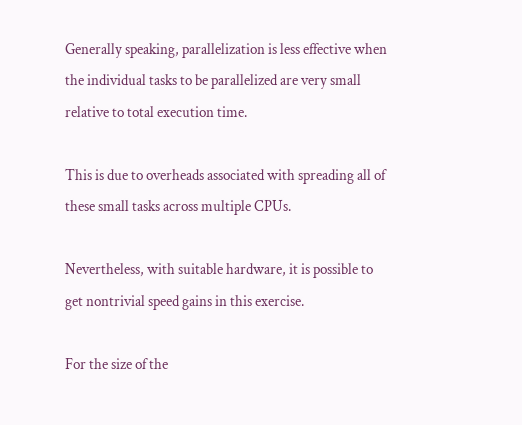Generally speaking, parallelization is less effective when the individual tasks to be parallelized are very small relative to total execution time.

This is due to overheads associated with spreading all of these small tasks across multiple CPUs.

Nevertheless, with suitable hardware, it is possible to get nontrivial speed gains in this exercise.

For the size of the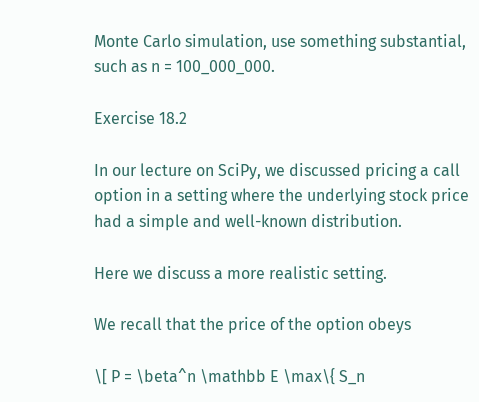Monte Carlo simulation, use something substantial, such as n = 100_000_000.

Exercise 18.2

In our lecture on SciPy, we discussed pricing a call option in a setting where the underlying stock price had a simple and well-known distribution.

Here we discuss a more realistic setting.

We recall that the price of the option obeys

\[ P = \beta^n \mathbb E \max\{ S_n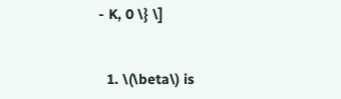- K, 0 \} \]


  1. \(\beta\) is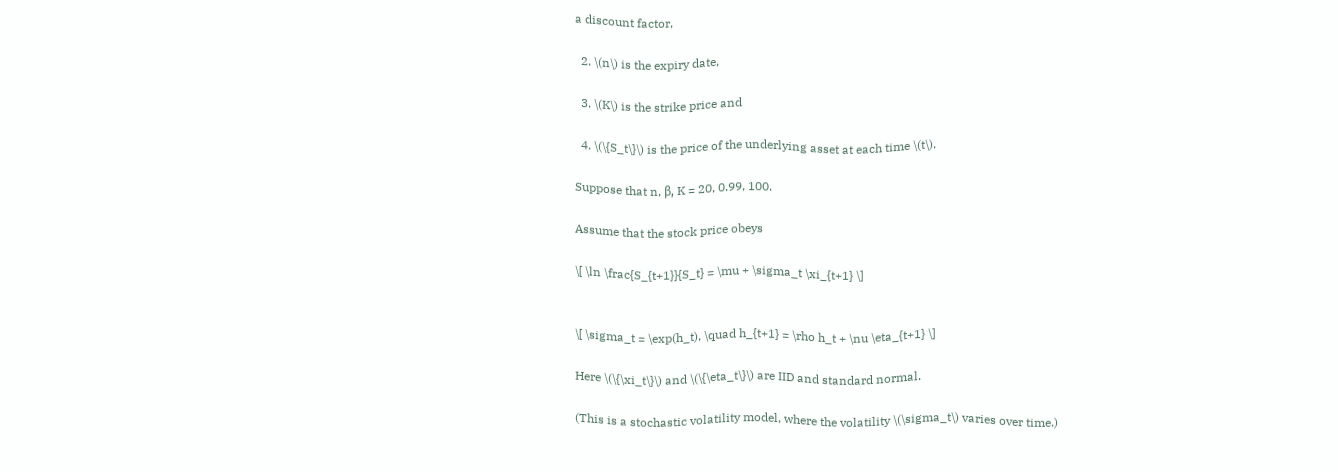a discount factor,

  2. \(n\) is the expiry date,

  3. \(K\) is the strike price and

  4. \(\{S_t\}\) is the price of the underlying asset at each time \(t\).

Suppose that n, β, K = 20, 0.99, 100.

Assume that the stock price obeys

\[ \ln \frac{S_{t+1}}{S_t} = \mu + \sigma_t \xi_{t+1} \]


\[ \sigma_t = \exp(h_t), \quad h_{t+1} = \rho h_t + \nu \eta_{t+1} \]

Here \(\{\xi_t\}\) and \(\{\eta_t\}\) are IID and standard normal.

(This is a stochastic volatility model, where the volatility \(\sigma_t\) varies over time.)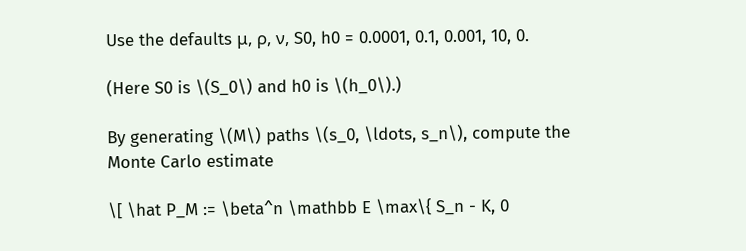Use the defaults μ, ρ, ν, S0, h0 = 0.0001, 0.1, 0.001, 10, 0.

(Here S0 is \(S_0\) and h0 is \(h_0\).)

By generating \(M\) paths \(s_0, \ldots, s_n\), compute the Monte Carlo estimate

\[ \hat P_M := \beta^n \mathbb E \max\{ S_n - K, 0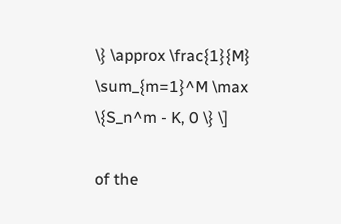\} \approx \frac{1}{M} \sum_{m=1}^M \max \{S_n^m - K, 0 \} \]

of the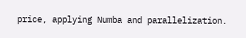price, applying Numba and parallelization.